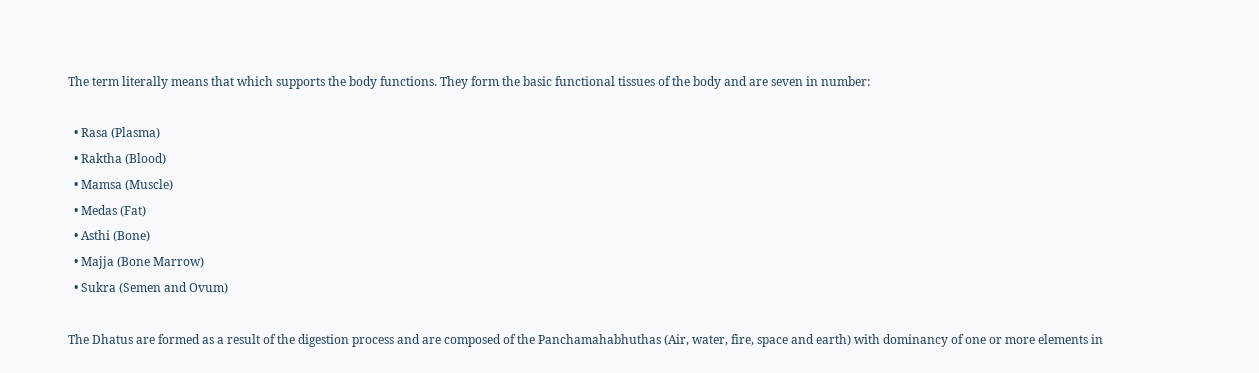The term literally means that which supports the body functions. They form the basic functional tissues of the body and are seven in number:

  • Rasa (Plasma)
  • Raktha (Blood)
  • Mamsa (Muscle)
  • Medas (Fat)
  • Asthi (Bone)
  • Majja (Bone Marrow)
  • Sukra (Semen and Ovum)

The Dhatus are formed as a result of the digestion process and are composed of the Panchamahabhuthas (Air, water, fire, space and earth) with dominancy of one or more elements in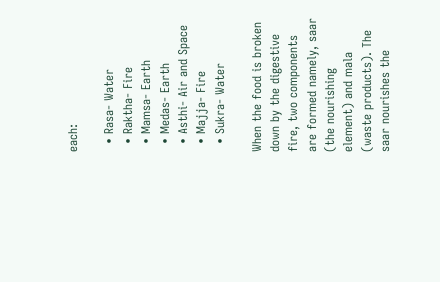each:

  • Rasa- Water
  • Raktha- Fire
  • Mamsa- Earth
  • Medas- Earth
  • Asthi- Air and Space
  • Majja- Fire
  • Sukra- Water

When the food is broken down by the digestive fire, two components are formed namely, saar (the nourishing element) and mala (waste products). The saar nourishes the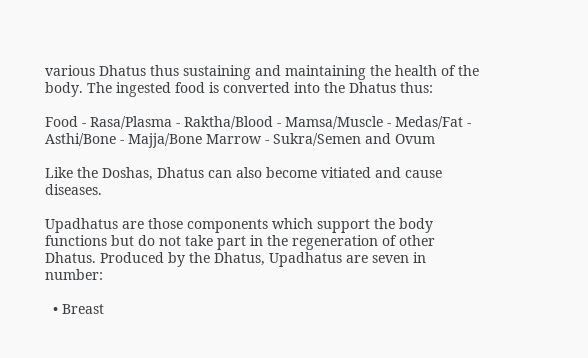various Dhatus thus sustaining and maintaining the health of the body. The ingested food is converted into the Dhatus thus:

Food - Rasa/Plasma - Raktha/Blood - Mamsa/Muscle - Medas/Fat - Asthi/Bone - Majja/Bone Marrow - Sukra/Semen and Ovum

Like the Doshas, Dhatus can also become vitiated and cause diseases.

Upadhatus are those components which support the body functions but do not take part in the regeneration of other Dhatus. Produced by the Dhatus, Upadhatus are seven in number:

  • Breast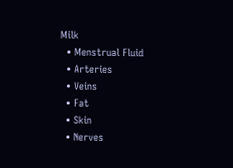Milk
  • Menstrual Fluid
  • Arteries
  • Veins
  • Fat
  • Skin
  • Nerves